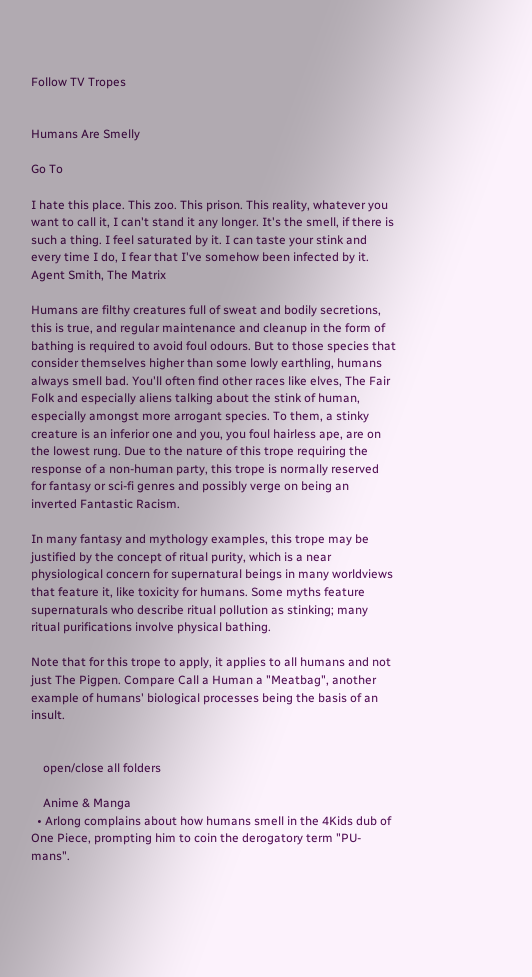Follow TV Tropes


Humans Are Smelly

Go To

I hate this place. This zoo. This prison. This reality, whatever you want to call it, I can't stand it any longer. It's the smell, if there is such a thing. I feel saturated by it. I can taste your stink and every time I do, I fear that I've somehow been infected by it.
Agent Smith, The Matrix

Humans are filthy creatures full of sweat and bodily secretions, this is true, and regular maintenance and cleanup in the form of bathing is required to avoid foul odours. But to those species that consider themselves higher than some lowly earthling, humans always smell bad. You'll often find other races like elves, The Fair Folk and especially aliens talking about the stink of human, especially amongst more arrogant species. To them, a stinky creature is an inferior one and you, you foul hairless ape, are on the lowest rung. Due to the nature of this trope requiring the response of a non-human party, this trope is normally reserved for fantasy or sci-fi genres and possibly verge on being an inverted Fantastic Racism.

In many fantasy and mythology examples, this trope may be justified by the concept of ritual purity, which is a near physiological concern for supernatural beings in many worldviews that feature it, like toxicity for humans. Some myths feature supernaturals who describe ritual pollution as stinking; many ritual purifications involve physical bathing.

Note that for this trope to apply, it applies to all humans and not just The Pigpen. Compare Call a Human a "Meatbag", another example of humans' biological processes being the basis of an insult.


    open/close all folders

    Anime & Manga
  • Arlong complains about how humans smell in the 4Kids dub of One Piece, prompting him to coin the derogatory term "PU-mans".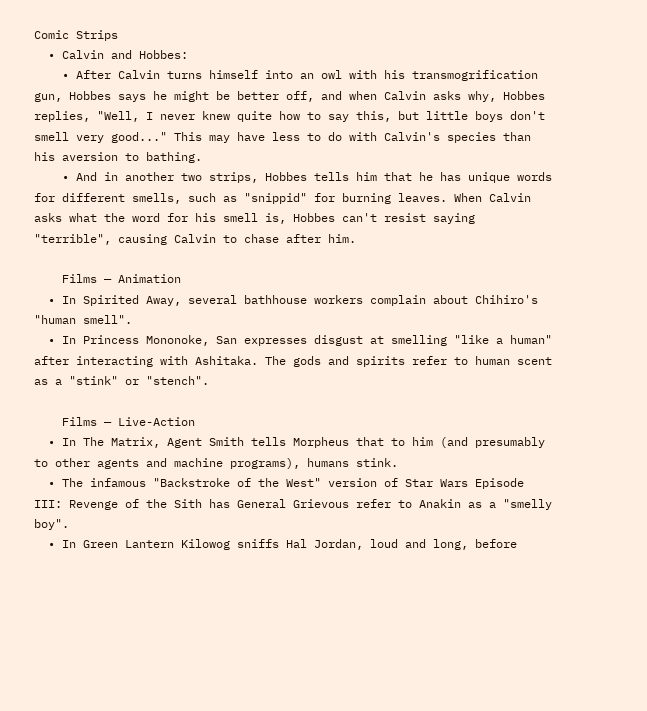Comic Strips
  • Calvin and Hobbes:
    • After Calvin turns himself into an owl with his transmogrification gun, Hobbes says he might be better off, and when Calvin asks why, Hobbes replies, "Well, I never knew quite how to say this, but little boys don't smell very good..." This may have less to do with Calvin's species than his aversion to bathing.
    • And in another two strips, Hobbes tells him that he has unique words for different smells, such as "snippid" for burning leaves. When Calvin asks what the word for his smell is, Hobbes can't resist saying "terrible", causing Calvin to chase after him.

    Films — Animation
  • In Spirited Away, several bathhouse workers complain about Chihiro's "human smell".
  • In Princess Mononoke, San expresses disgust at smelling "like a human" after interacting with Ashitaka. The gods and spirits refer to human scent as a "stink" or "stench".

    Films — Live-Action
  • In The Matrix, Agent Smith tells Morpheus that to him (and presumably to other agents and machine programs), humans stink.
  • The infamous "Backstroke of the West" version of Star Wars Episode III: Revenge of the Sith has General Grievous refer to Anakin as a "smelly boy".
  • In Green Lantern Kilowog sniffs Hal Jordan, loud and long, before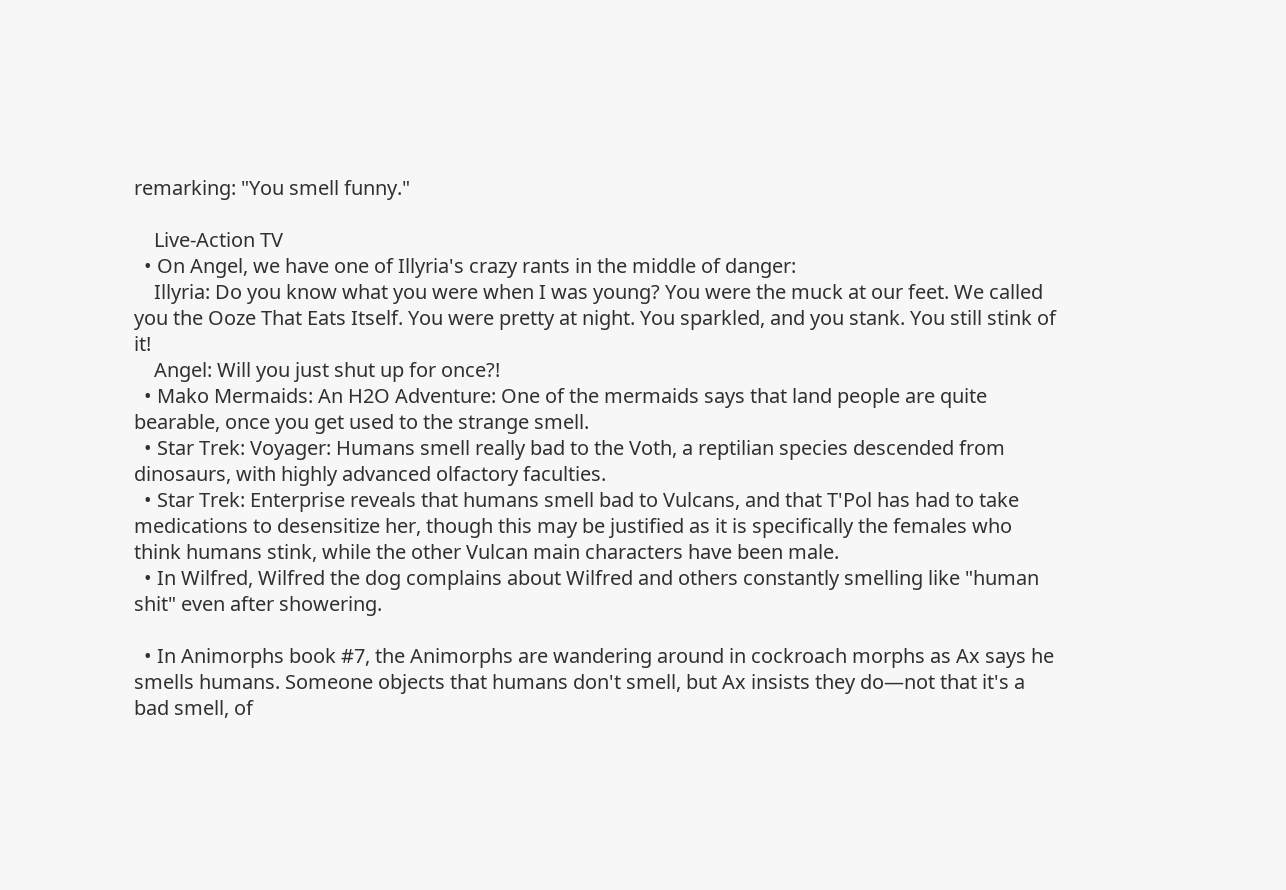remarking: "You smell funny."

    Live-Action TV
  • On Angel, we have one of Illyria's crazy rants in the middle of danger:
    Illyria: Do you know what you were when I was young? You were the muck at our feet. We called you the Ooze That Eats Itself. You were pretty at night. You sparkled, and you stank. You still stink of it!
    Angel: Will you just shut up for once?!
  • Mako Mermaids: An H2O Adventure: One of the mermaids says that land people are quite bearable, once you get used to the strange smell.
  • Star Trek: Voyager: Humans smell really bad to the Voth, a reptilian species descended from dinosaurs, with highly advanced olfactory faculties.
  • Star Trek: Enterprise reveals that humans smell bad to Vulcans, and that T'Pol has had to take medications to desensitize her, though this may be justified as it is specifically the females who think humans stink, while the other Vulcan main characters have been male.
  • In Wilfred, Wilfred the dog complains about Wilfred and others constantly smelling like "human shit" even after showering.

  • In Animorphs book #7, the Animorphs are wandering around in cockroach morphs as Ax says he smells humans. Someone objects that humans don't smell, but Ax insists they do—not that it's a bad smell, of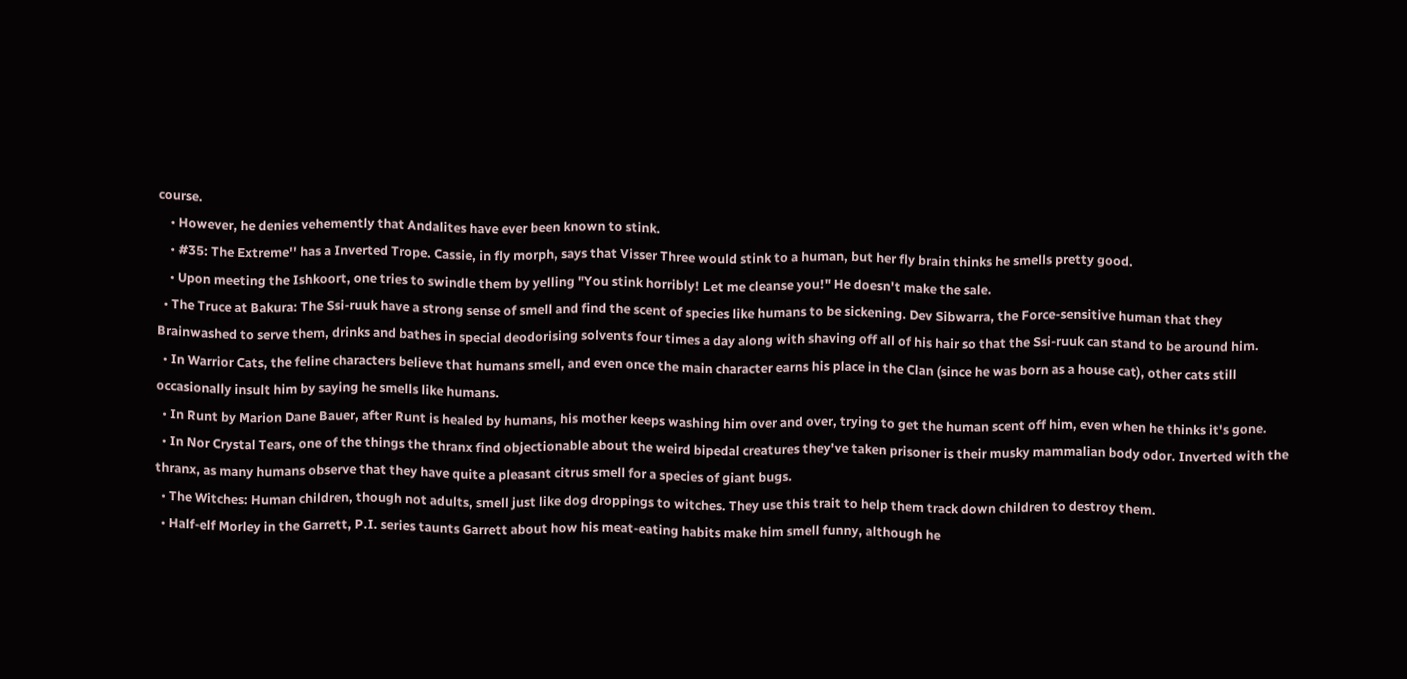course.
    • However, he denies vehemently that Andalites have ever been known to stink.
    • #35: The Extreme'' has a Inverted Trope. Cassie, in fly morph, says that Visser Three would stink to a human, but her fly brain thinks he smells pretty good.
    • Upon meeting the Ishkoort, one tries to swindle them by yelling "You stink horribly! Let me cleanse you!" He doesn't make the sale.
  • The Truce at Bakura: The Ssi-ruuk have a strong sense of smell and find the scent of species like humans to be sickening. Dev Sibwarra, the Force-sensitive human that they Brainwashed to serve them, drinks and bathes in special deodorising solvents four times a day along with shaving off all of his hair so that the Ssi-ruuk can stand to be around him.
  • In Warrior Cats, the feline characters believe that humans smell, and even once the main character earns his place in the Clan (since he was born as a house cat), other cats still occasionally insult him by saying he smells like humans.
  • In Runt by Marion Dane Bauer, after Runt is healed by humans, his mother keeps washing him over and over, trying to get the human scent off him, even when he thinks it's gone.
  • In Nor Crystal Tears, one of the things the thranx find objectionable about the weird bipedal creatures they've taken prisoner is their musky mammalian body odor. Inverted with the thranx, as many humans observe that they have quite a pleasant citrus smell for a species of giant bugs.
  • The Witches: Human children, though not adults, smell just like dog droppings to witches. They use this trait to help them track down children to destroy them.
  • Half-elf Morley in the Garrett, P.I. series taunts Garrett about how his meat-eating habits make him smell funny, although he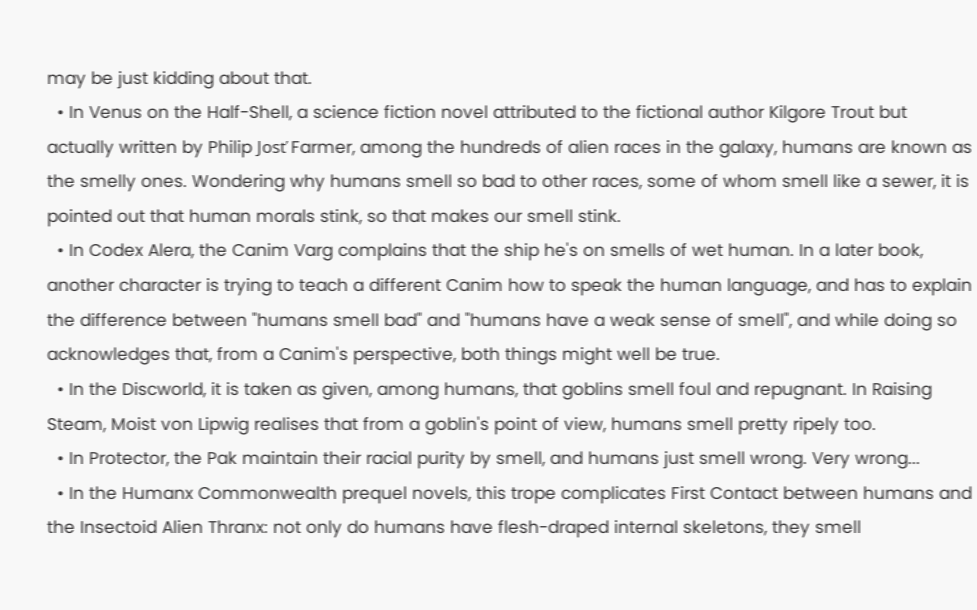may be just kidding about that.
  • In Venus on the Half-Shell, a science fiction novel attributed to the fictional author Kilgore Trout but actually written by Philip Josť Farmer, among the hundreds of alien races in the galaxy, humans are known as the smelly ones. Wondering why humans smell so bad to other races, some of whom smell like a sewer, it is pointed out that human morals stink, so that makes our smell stink.
  • In Codex Alera, the Canim Varg complains that the ship he's on smells of wet human. In a later book, another character is trying to teach a different Canim how to speak the human language, and has to explain the difference between "humans smell bad" and "humans have a weak sense of smell", and while doing so acknowledges that, from a Canim's perspective, both things might well be true.
  • In the Discworld, it is taken as given, among humans, that goblins smell foul and repugnant. In Raising Steam, Moist von Lipwig realises that from a goblin's point of view, humans smell pretty ripely too.
  • In Protector, the Pak maintain their racial purity by smell, and humans just smell wrong. Very wrong...
  • In the Humanx Commonwealth prequel novels, this trope complicates First Contact between humans and the Insectoid Alien Thranx: not only do humans have flesh-draped internal skeletons, they smell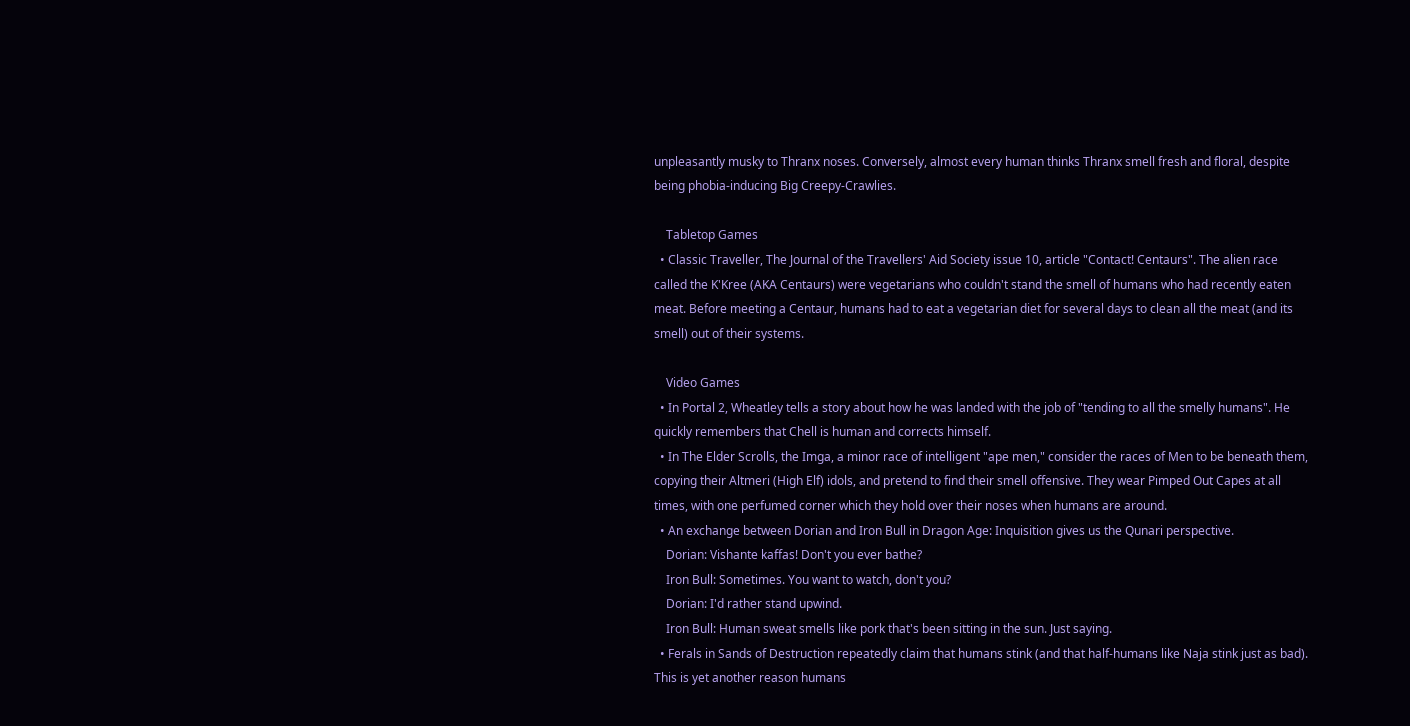unpleasantly musky to Thranx noses. Conversely, almost every human thinks Thranx smell fresh and floral, despite being phobia-inducing Big Creepy-Crawlies.

    Tabletop Games
  • Classic Traveller, The Journal of the Travellers' Aid Society issue 10, article "Contact! Centaurs". The alien race called the K'Kree (AKA Centaurs) were vegetarians who couldn't stand the smell of humans who had recently eaten meat. Before meeting a Centaur, humans had to eat a vegetarian diet for several days to clean all the meat (and its smell) out of their systems.

    Video Games
  • In Portal 2, Wheatley tells a story about how he was landed with the job of "tending to all the smelly humans". He quickly remembers that Chell is human and corrects himself.
  • In The Elder Scrolls, the Imga, a minor race of intelligent "ape men," consider the races of Men to be beneath them, copying their Altmeri (High Elf) idols, and pretend to find their smell offensive. They wear Pimped Out Capes at all times, with one perfumed corner which they hold over their noses when humans are around.
  • An exchange between Dorian and Iron Bull in Dragon Age: Inquisition gives us the Qunari perspective.
    Dorian: Vishante kaffas! Don't you ever bathe?
    Iron Bull: Sometimes. You want to watch, don't you?
    Dorian: I'd rather stand upwind.
    Iron Bull: Human sweat smells like pork that's been sitting in the sun. Just saying.
  • Ferals in Sands of Destruction repeatedly claim that humans stink (and that half-humans like Naja stink just as bad). This is yet another reason humans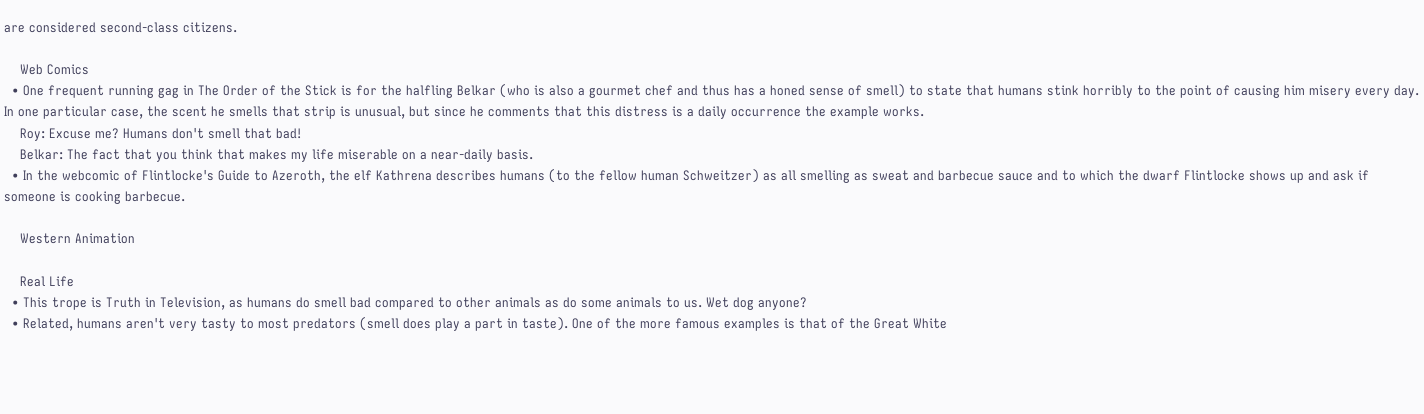are considered second-class citizens.

    Web Comics
  • One frequent running gag in The Order of the Stick is for the halfling Belkar (who is also a gourmet chef and thus has a honed sense of smell) to state that humans stink horribly to the point of causing him misery every day. In one particular case, the scent he smells that strip is unusual, but since he comments that this distress is a daily occurrence the example works.
    Roy: Excuse me? Humans don't smell that bad!
    Belkar: The fact that you think that makes my life miserable on a near-daily basis.
  • In the webcomic of Flintlocke's Guide to Azeroth, the elf Kathrena describes humans (to the fellow human Schweitzer) as all smelling as sweat and barbecue sauce and to which the dwarf Flintlocke shows up and ask if someone is cooking barbecue.

    Western Animation

    Real Life
  • This trope is Truth in Television, as humans do smell bad compared to other animals as do some animals to us. Wet dog anyone?
  • Related, humans aren't very tasty to most predators (smell does play a part in taste). One of the more famous examples is that of the Great White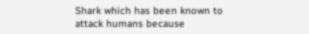Shark which has been known to attack humans because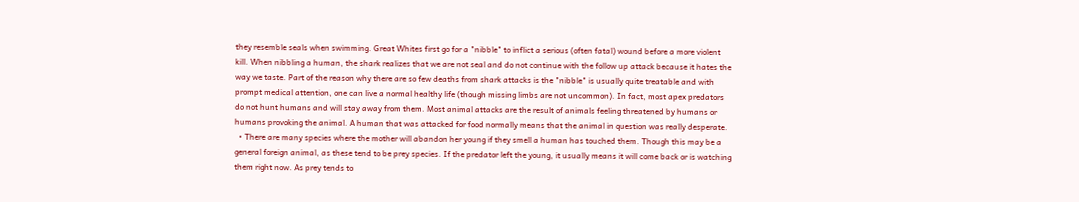they resemble seals when swimming. Great Whites first go for a "nibble" to inflict a serious (often fatal) wound before a more violent kill. When nibbling a human, the shark realizes that we are not seal and do not continue with the follow up attack because it hates the way we taste. Part of the reason why there are so few deaths from shark attacks is the "nibble" is usually quite treatable and with prompt medical attention, one can live a normal healthy life (though missing limbs are not uncommon). In fact, most apex predators do not hunt humans and will stay away from them. Most animal attacks are the result of animals feeling threatened by humans or humans provoking the animal. A human that was attacked for food normally means that the animal in question was really desperate.
  • There are many species where the mother will abandon her young if they smell a human has touched them. Though this may be a general foreign animal, as these tend to be prey species. If the predator left the young, it usually means it will come back or is watching them right now. As prey tends to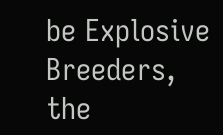be Explosive Breeders, the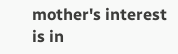mother's interest is in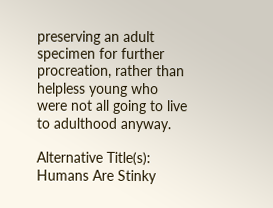preserving an adult specimen for further procreation, rather than helpless young who were not all going to live to adulthood anyway.

Alternative Title(s): Humans Are Stinky